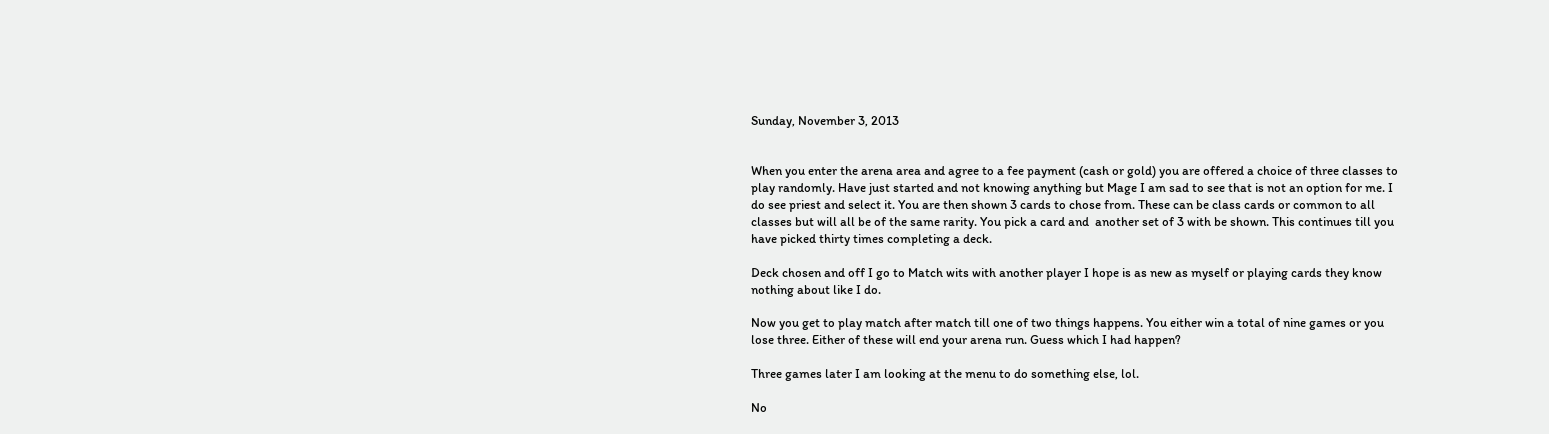Sunday, November 3, 2013


When you enter the arena area and agree to a fee payment (cash or gold) you are offered a choice of three classes to play randomly. Have just started and not knowing anything but Mage I am sad to see that is not an option for me. I do see priest and select it. You are then shown 3 cards to chose from. These can be class cards or common to all classes but will all be of the same rarity. You pick a card and  another set of 3 with be shown. This continues till you have picked thirty times completing a deck.

Deck chosen and off I go to Match wits with another player I hope is as new as myself or playing cards they know nothing about like I do.

Now you get to play match after match till one of two things happens. You either win a total of nine games or you lose three. Either of these will end your arena run. Guess which I had happen?

Three games later I am looking at the menu to do something else, lol.

No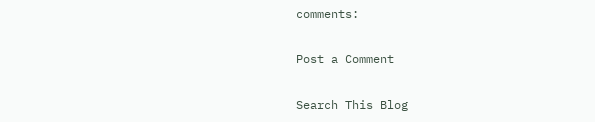comments:

Post a Comment

Search This Blog